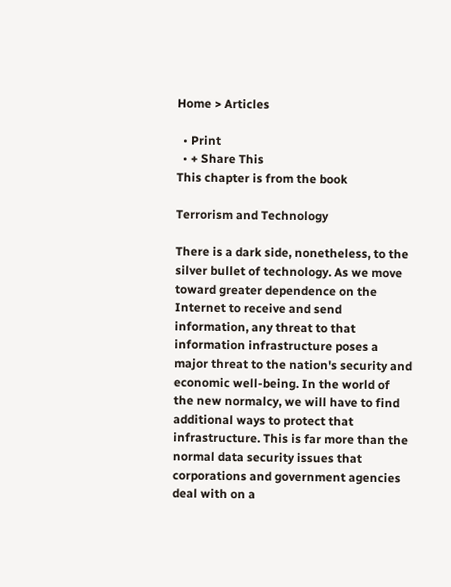Home > Articles

  • Print
  • + Share This
This chapter is from the book

Terrorism and Technology

There is a dark side, nonetheless, to the silver bullet of technology. As we move toward greater dependence on the Internet to receive and send information, any threat to that information infrastructure poses a major threat to the nation's security and economic well-being. In the world of the new normalcy, we will have to find additional ways to protect that infrastructure. This is far more than the normal data security issues that corporations and government agencies deal with on a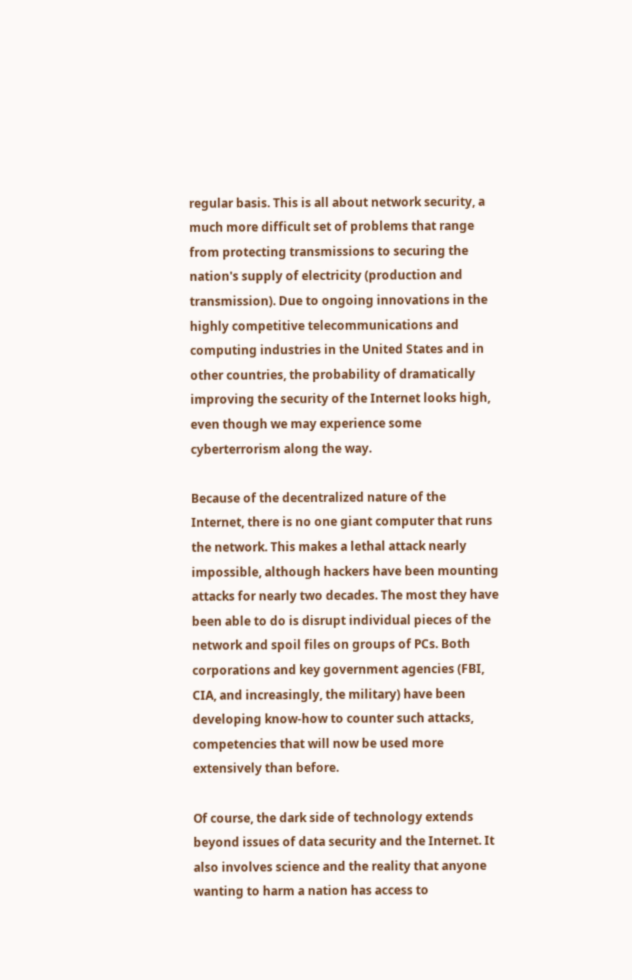regular basis. This is all about network security, a much more difficult set of problems that range from protecting transmissions to securing the nation's supply of electricity (production and transmission). Due to ongoing innovations in the highly competitive telecommunications and computing industries in the United States and in other countries, the probability of dramatically improving the security of the Internet looks high, even though we may experience some cyberterrorism along the way.

Because of the decentralized nature of the Internet, there is no one giant computer that runs the network. This makes a lethal attack nearly impossible, although hackers have been mounting attacks for nearly two decades. The most they have been able to do is disrupt individual pieces of the network and spoil files on groups of PCs. Both corporations and key government agencies (FBI, CIA, and increasingly, the military) have been developing know-how to counter such attacks, competencies that will now be used more extensively than before.

Of course, the dark side of technology extends beyond issues of data security and the Internet. It also involves science and the reality that anyone wanting to harm a nation has access to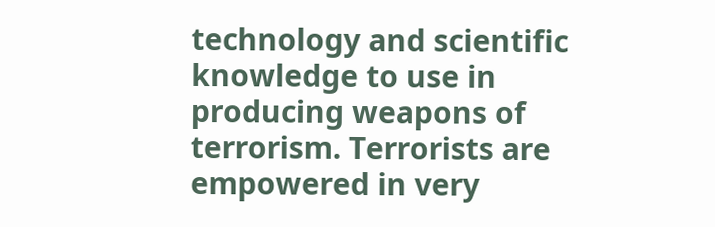technology and scientific knowledge to use in producing weapons of terrorism. Terrorists are empowered in very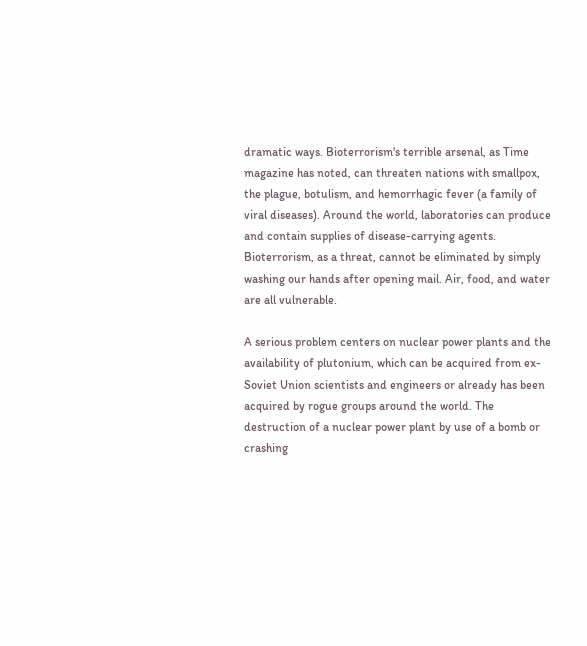dramatic ways. Bioterrorism's terrible arsenal, as Time magazine has noted, can threaten nations with smallpox, the plague, botulism, and hemorrhagic fever (a family of viral diseases). Around the world, laboratories can produce and contain supplies of disease-carrying agents. Bioterrorism, as a threat, cannot be eliminated by simply washing our hands after opening mail. Air, food, and water are all vulnerable.

A serious problem centers on nuclear power plants and the availability of plutonium, which can be acquired from ex-Soviet Union scientists and engineers or already has been acquired by rogue groups around the world. The destruction of a nuclear power plant by use of a bomb or crashing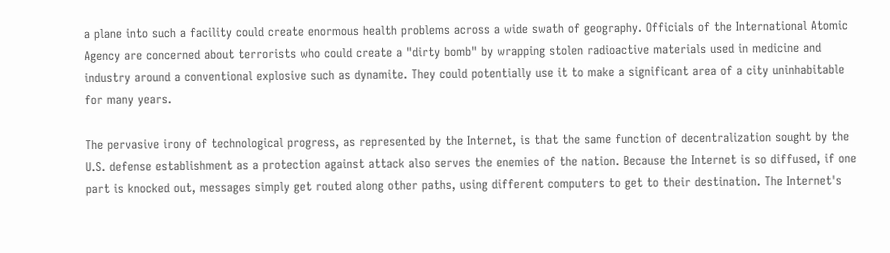a plane into such a facility could create enormous health problems across a wide swath of geography. Officials of the International Atomic Agency are concerned about terrorists who could create a "dirty bomb" by wrapping stolen radioactive materials used in medicine and industry around a conventional explosive such as dynamite. They could potentially use it to make a significant area of a city uninhabitable for many years.

The pervasive irony of technological progress, as represented by the Internet, is that the same function of decentralization sought by the U.S. defense establishment as a protection against attack also serves the enemies of the nation. Because the Internet is so diffused, if one part is knocked out, messages simply get routed along other paths, using different computers to get to their destination. The Internet's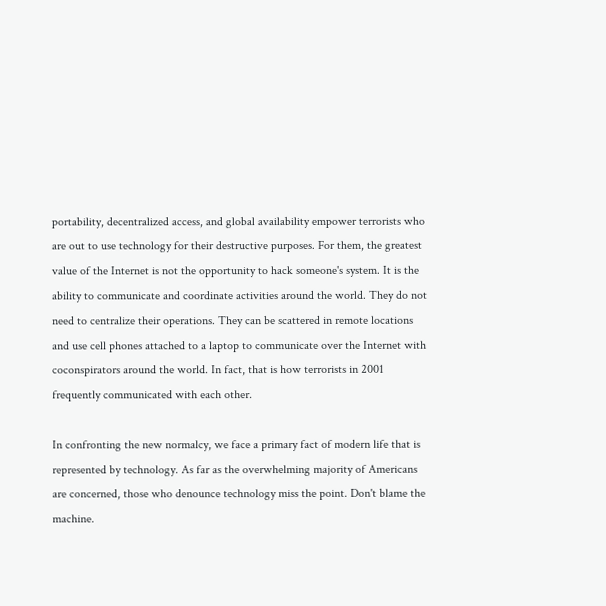portability, decentralized access, and global availability empower terrorists who are out to use technology for their destructive purposes. For them, the greatest value of the Internet is not the opportunity to hack someone's system. It is the ability to communicate and coordinate activities around the world. They do not need to centralize their operations. They can be scattered in remote locations and use cell phones attached to a laptop to communicate over the Internet with coconspirators around the world. In fact, that is how terrorists in 2001 frequently communicated with each other.

In confronting the new normalcy, we face a primary fact of modern life that is represented by technology. As far as the overwhelming majority of Americans are concerned, those who denounce technology miss the point. Don't blame the machine.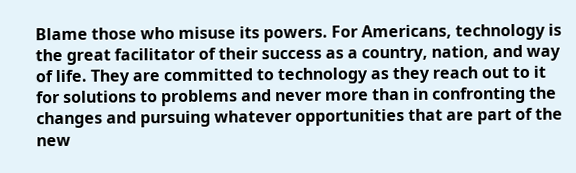Blame those who misuse its powers. For Americans, technology is the great facilitator of their success as a country, nation, and way of life. They are committed to technology as they reach out to it for solutions to problems and never more than in confronting the changes and pursuing whatever opportunities that are part of the new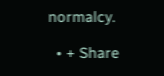normalcy.

  • + Share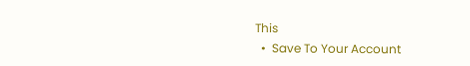This
  •  Save To Your Account